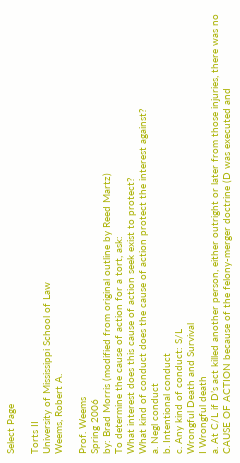Select Page

Torts II
University of Mississippi School of Law
Weems, Robert A.

Prof. Weems
Spring 2006
by: Brad Morris (modified from original outline by Reed Martz)
To determine the cause of action for a tort, ask:
What interest does this cause of action seek exist to protect?
What kind of conduct does the cause of action protect the interest against?
a. Negl conduct
b. Intentional conduct
c. Any kind of conduct: S/L
Wrongful Death and Survival
I Wrongful death
a. At C/L if D’s act killed another person, either outright or later from those injuries, there was no CAUSE OF ACTION because of the felony-merger doctrine (D was executed and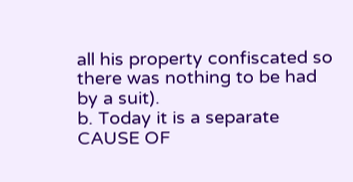all his property confiscated so there was nothing to be had by a suit).
b. Today it is a separate CAUSE OF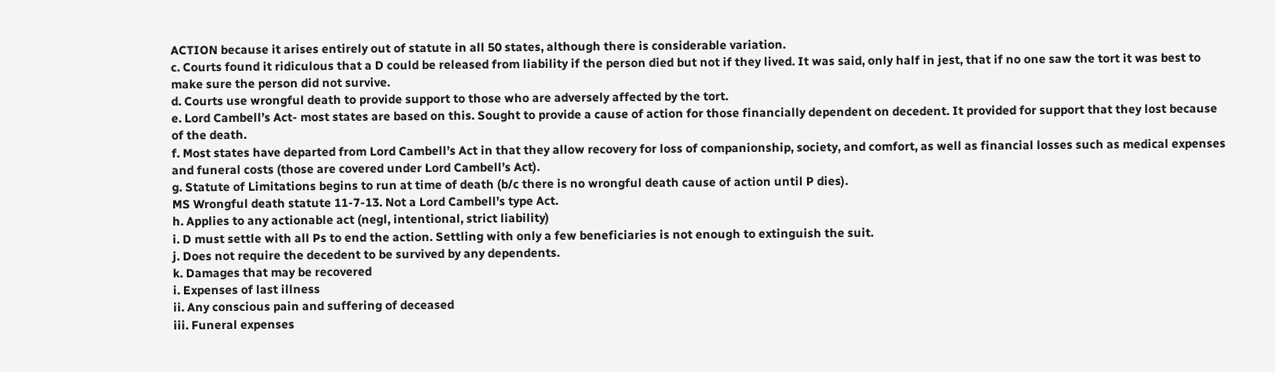ACTION because it arises entirely out of statute in all 50 states, although there is considerable variation.
c. Courts found it ridiculous that a D could be released from liability if the person died but not if they lived. It was said, only half in jest, that if no one saw the tort it was best to make sure the person did not survive.
d. Courts use wrongful death to provide support to those who are adversely affected by the tort.
e. Lord Cambell’s Act- most states are based on this. Sought to provide a cause of action for those financially dependent on decedent. It provided for support that they lost because of the death.
f. Most states have departed from Lord Cambell’s Act in that they allow recovery for loss of companionship, society, and comfort, as well as financial losses such as medical expenses and funeral costs (those are covered under Lord Cambell’s Act).
g. Statute of Limitations begins to run at time of death (b/c there is no wrongful death cause of action until P dies).
MS Wrongful death statute 11-7-13. Not a Lord Cambell’s type Act.
h. Applies to any actionable act (negl, intentional, strict liability)
i. D must settle with all Ps to end the action. Settling with only a few beneficiaries is not enough to extinguish the suit.
j. Does not require the decedent to be survived by any dependents.
k. Damages that may be recovered
i. Expenses of last illness
ii. Any conscious pain and suffering of deceased
iii. Funeral expenses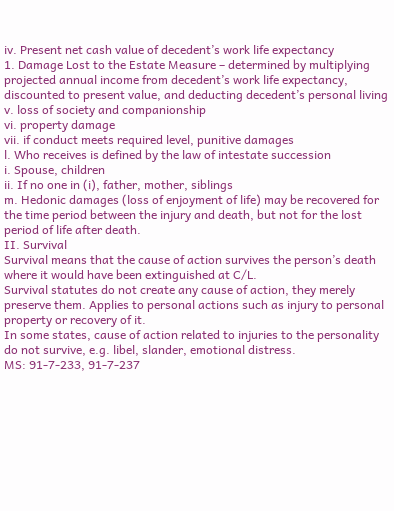iv. Present net cash value of decedent’s work life expectancy
1. Damage Lost to the Estate Measure – determined by multiplying projected annual income from decedent’s work life expectancy, discounted to present value, and deducting decedent’s personal living
v. loss of society and companionship
vi. property damage
vii. if conduct meets required level, punitive damages
l. Who receives is defined by the law of intestate succession
i. Spouse, children
ii. If no one in (i), father, mother, siblings
m. Hedonic damages (loss of enjoyment of life) may be recovered for the time period between the injury and death, but not for the lost period of life after death.
II. Survival
Survival means that the cause of action survives the person’s death where it would have been extinguished at C/L.
Survival statutes do not create any cause of action, they merely preserve them. Applies to personal actions such as injury to personal property or recovery of it.
In some states, cause of action related to injuries to the personality do not survive, e.g. libel, slander, emotional distress.
MS: 91-7-233, 91-7-237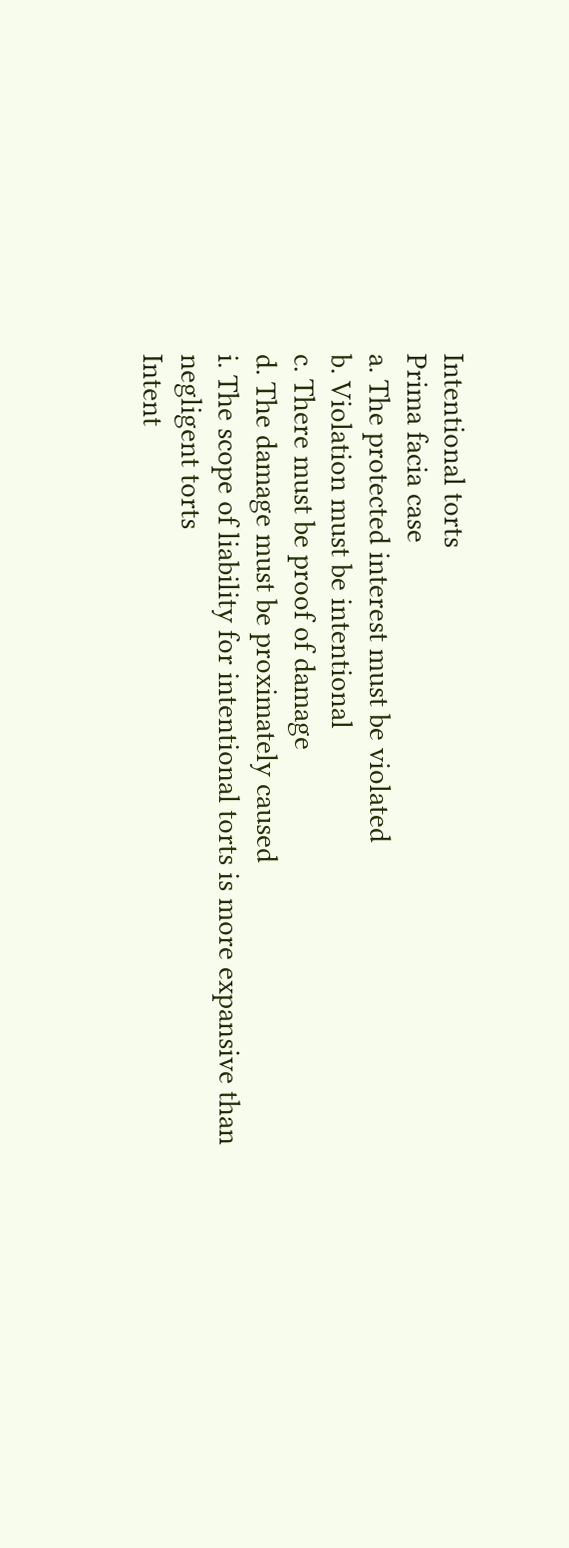Intentional torts
Prima facia case
a. The protected interest must be violated
b. Violation must be intentional
c. There must be proof of damage
d. The damage must be proximately caused
i. The scope of liability for intentional torts is more expansive than negligent torts
Intent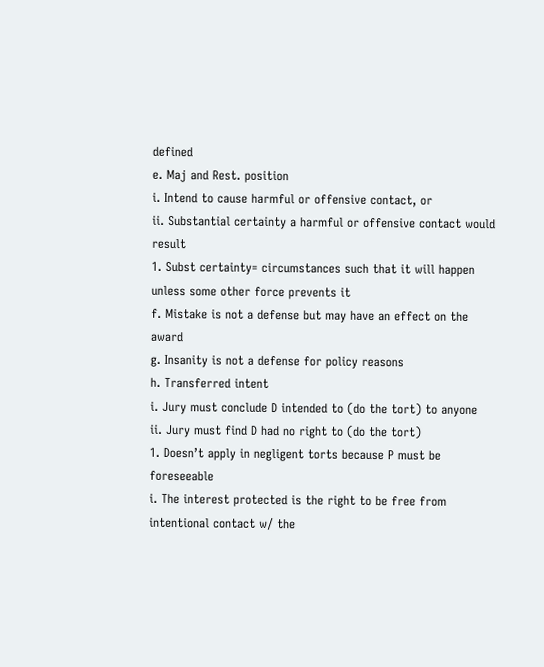defined
e. Maj and Rest. position
i. Intend to cause harmful or offensive contact, or
ii. Substantial certainty a harmful or offensive contact would result
1. Subst certainty= circumstances such that it will happen unless some other force prevents it
f. Mistake is not a defense but may have an effect on the award
g. Insanity is not a defense for policy reasons
h. Transferred intent
i. Jury must conclude D intended to (do the tort) to anyone
ii. Jury must find D had no right to (do the tort)
1. Doesn’t apply in negligent torts because P must be foreseeable
i. The interest protected is the right to be free from intentional contact w/ the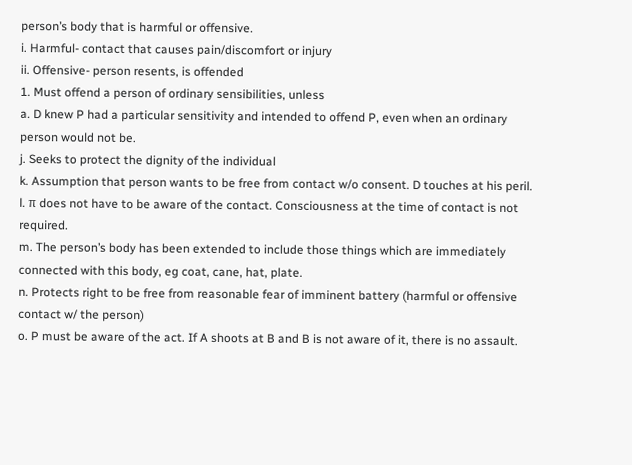person’s body that is harmful or offensive.
i. Harmful- contact that causes pain/discomfort or injury
ii. Offensive- person resents, is offended
1. Must offend a person of ordinary sensibilities, unless
a. D knew P had a particular sensitivity and intended to offend P, even when an ordinary person would not be.
j. Seeks to protect the dignity of the individual
k. Assumption that person wants to be free from contact w/o consent. D touches at his peril.
l. π does not have to be aware of the contact. Consciousness at the time of contact is not required.
m. The person’s body has been extended to include those things which are immediately connected with this body, eg coat, cane, hat, plate.
n. Protects right to be free from reasonable fear of imminent battery (harmful or offensive contact w/ the person)
o. P must be aware of the act. If A shoots at B and B is not aware of it, there is no assault.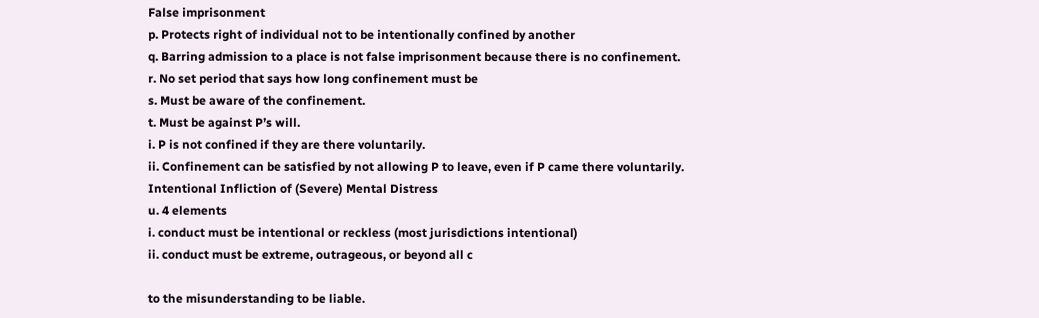False imprisonment
p. Protects right of individual not to be intentionally confined by another
q. Barring admission to a place is not false imprisonment because there is no confinement.
r. No set period that says how long confinement must be
s. Must be aware of the confinement.
t. Must be against P’s will.
i. P is not confined if they are there voluntarily.
ii. Confinement can be satisfied by not allowing P to leave, even if P came there voluntarily.
Intentional Infliction of (Severe) Mental Distress
u. 4 elements
i. conduct must be intentional or reckless (most jurisdictions intentional)
ii. conduct must be extreme, outrageous, or beyond all c

to the misunderstanding to be liable.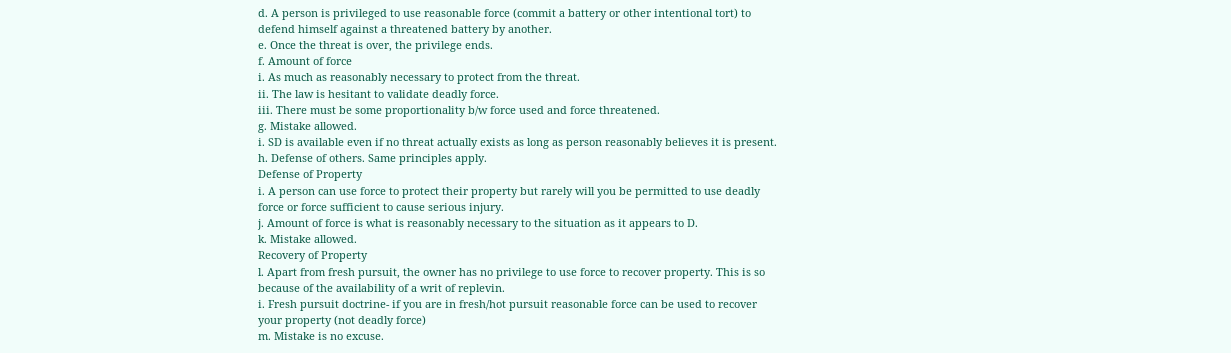d. A person is privileged to use reasonable force (commit a battery or other intentional tort) to defend himself against a threatened battery by another.
e. Once the threat is over, the privilege ends.
f. Amount of force
i. As much as reasonably necessary to protect from the threat.
ii. The law is hesitant to validate deadly force.
iii. There must be some proportionality b/w force used and force threatened.
g. Mistake allowed.
i. SD is available even if no threat actually exists as long as person reasonably believes it is present.
h. Defense of others. Same principles apply.
Defense of Property
i. A person can use force to protect their property but rarely will you be permitted to use deadly force or force sufficient to cause serious injury.
j. Amount of force is what is reasonably necessary to the situation as it appears to D.
k. Mistake allowed.
Recovery of Property
l. Apart from fresh pursuit, the owner has no privilege to use force to recover property. This is so because of the availability of a writ of replevin.
i. Fresh pursuit doctrine- if you are in fresh/hot pursuit reasonable force can be used to recover your property (not deadly force)
m. Mistake is no excuse.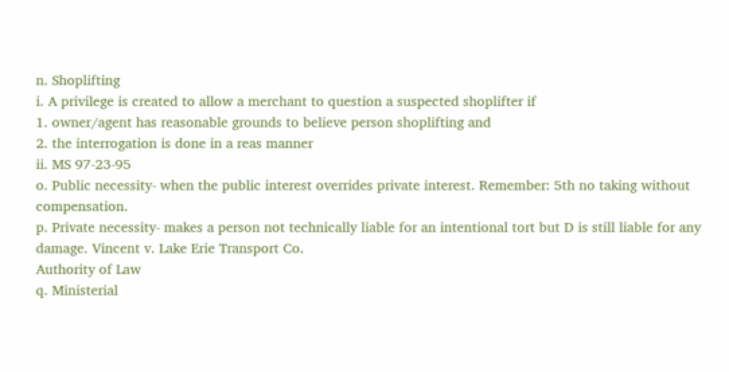n. Shoplifting
i. A privilege is created to allow a merchant to question a suspected shoplifter if
1. owner/agent has reasonable grounds to believe person shoplifting and
2. the interrogation is done in a reas manner
ii. MS 97-23-95
o. Public necessity- when the public interest overrides private interest. Remember: 5th no taking without compensation.
p. Private necessity- makes a person not technically liable for an intentional tort but D is still liable for any damage. Vincent v. Lake Erie Transport Co.
Authority of Law
q. Ministerial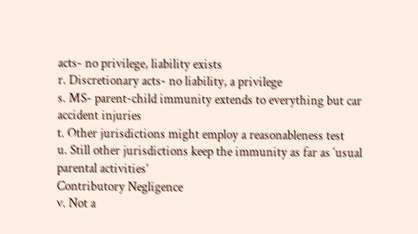acts- no privilege, liability exists
r. Discretionary acts- no liability, a privilege
s. MS- parent-child immunity extends to everything but car accident injuries
t. Other jurisdictions might employ a reasonableness test
u. Still other jurisdictions keep the immunity as far as ‘usual parental activities’
Contributory Negligence
v. Not a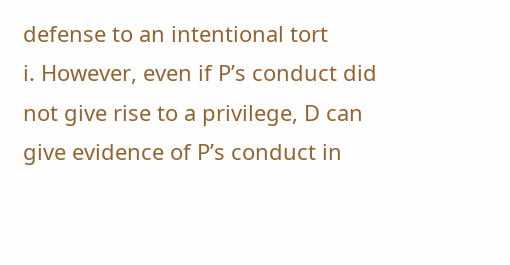defense to an intentional tort
i. However, even if P’s conduct did not give rise to a privilege, D can give evidence of P’s conduct in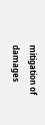mitigation of damages